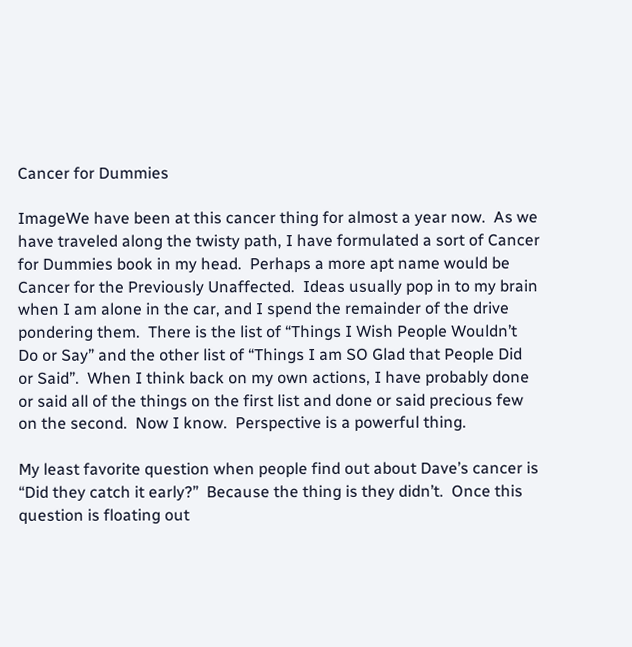Cancer for Dummies

ImageWe have been at this cancer thing for almost a year now.  As we have traveled along the twisty path, I have formulated a sort of Cancer for Dummies book in my head.  Perhaps a more apt name would be Cancer for the Previously Unaffected.  Ideas usually pop in to my brain when I am alone in the car, and I spend the remainder of the drive pondering them.  There is the list of “Things I Wish People Wouldn’t Do or Say” and the other list of “Things I am SO Glad that People Did or Said”.  When I think back on my own actions, I have probably done or said all of the things on the first list and done or said precious few on the second.  Now I know.  Perspective is a powerful thing.

My least favorite question when people find out about Dave’s cancer is “Did they catch it early?”  Because the thing is they didn’t.  Once this question is floating out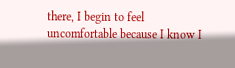there, I begin to feel uncomfortable because I know I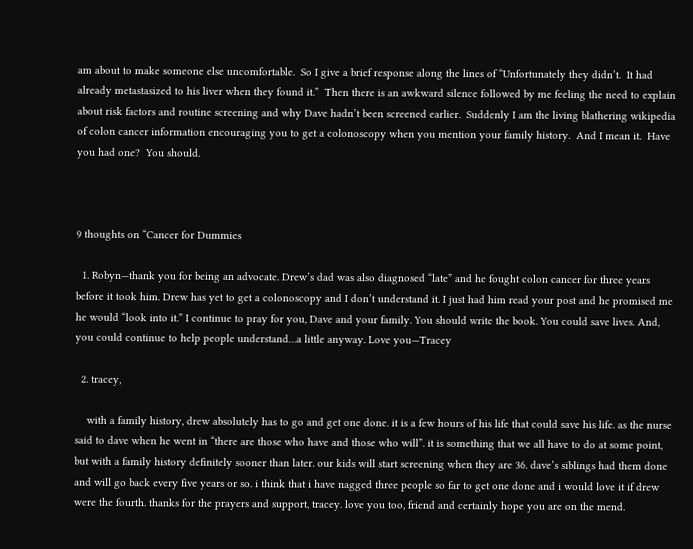am about to make someone else uncomfortable.  So I give a brief response along the lines of “Unfortunately they didn’t.  It had already metastasized to his liver when they found it.”  Then there is an awkward silence followed by me feeling the need to explain about risk factors and routine screening and why Dave hadn’t been screened earlier.  Suddenly I am the living blathering wikipedia of colon cancer information encouraging you to get a colonoscopy when you mention your family history.  And I mean it.  Have you had one?  You should.



9 thoughts on “Cancer for Dummies

  1. Robyn—thank you for being an advocate. Drew’s dad was also diagnosed “late” and he fought colon cancer for three years before it took him. Drew has yet to get a colonoscopy and I don’t understand it. I just had him read your post and he promised me he would “look into it.” I continue to pray for you, Dave and your family. You should write the book. You could save lives. And, you could continue to help people understand…a little anyway. Love you—Tracey

  2. tracey,

    with a family history, drew absolutely has to go and get one done. it is a few hours of his life that could save his life. as the nurse said to dave when he went in “there are those who have and those who will”. it is something that we all have to do at some point, but with a family history definitely sooner than later. our kids will start screening when they are 36. dave’s siblings had them done and will go back every five years or so. i think that i have nagged three people so far to get one done and i would love it if drew were the fourth. thanks for the prayers and support, tracey. love you too, friend and certainly hope you are on the mend.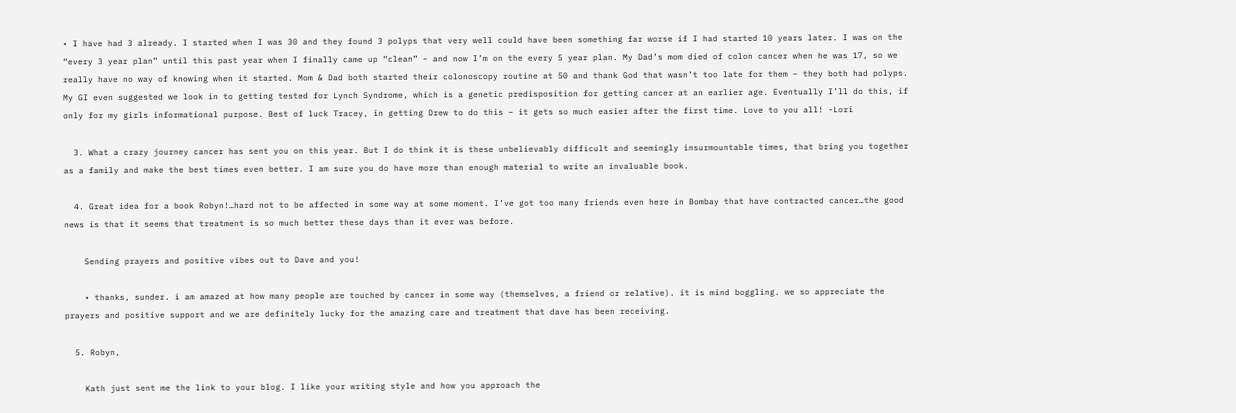• I have had 3 already. I started when I was 30 and they found 3 polyps that very well could have been something far worse if I had started 10 years later. I was on the “every 3 year plan” until this past year when I finally came up “clean” – and now I’m on the every 5 year plan. My Dad’s mom died of colon cancer when he was 17, so we really have no way of knowing when it started. Mom & Dad both started their colonoscopy routine at 50 and thank God that wasn’t too late for them – they both had polyps. My GI even suggested we look in to getting tested for Lynch Syndrome, which is a genetic predisposition for getting cancer at an earlier age. Eventually I’ll do this, if only for my girls informational purpose. Best of luck Tracey, in getting Drew to do this – it gets so much easier after the first time. Love to you all! -Lori

  3. What a crazy journey cancer has sent you on this year. But I do think it is these unbelievably difficult and seemingly insurmountable times, that bring you together as a family and make the best times even better. I am sure you do have more than enough material to write an invaluable book.

  4. Great idea for a book Robyn!…hard not to be affected in some way at some moment. I’ve got too many friends even here in Bombay that have contracted cancer…the good news is that it seems that treatment is so much better these days than it ever was before.

    Sending prayers and positive vibes out to Dave and you!

    • thanks, sunder. i am amazed at how many people are touched by cancer in some way (themselves, a friend or relative). it is mind boggling. we so appreciate the prayers and positive support and we are definitely lucky for the amazing care and treatment that dave has been receiving.

  5. Robyn,

    Kath just sent me the link to your blog. I like your writing style and how you approach the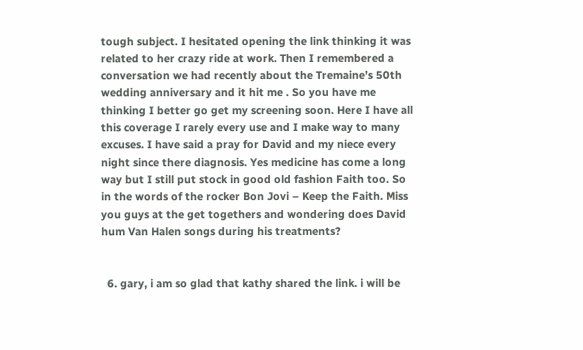tough subject. I hesitated opening the link thinking it was related to her crazy ride at work. Then I remembered a conversation we had recently about the Tremaine’s 50th wedding anniversary and it hit me . So you have me thinking I better go get my screening soon. Here I have all this coverage I rarely every use and I make way to many excuses. I have said a pray for David and my niece every night since there diagnosis. Yes medicine has come a long way but I still put stock in good old fashion Faith too. So in the words of the rocker Bon Jovi – Keep the Faith. Miss you guys at the get togethers and wondering does David hum Van Halen songs during his treatments?


  6. gary, i am so glad that kathy shared the link. i will be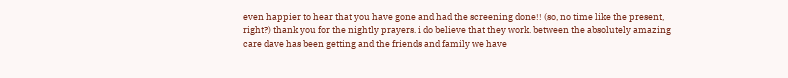even happier to hear that you have gone and had the screening done!! (so, no time like the present, right?) thank you for the nightly prayers. i do believe that they work. between the absolutely amazing care dave has been getting and the friends and family we have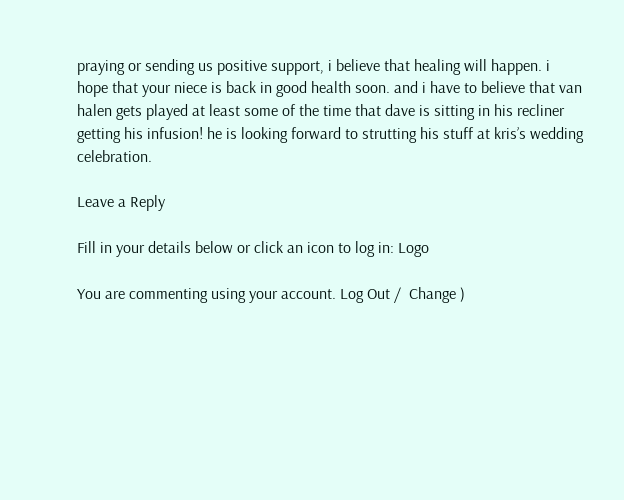praying or sending us positive support, i believe that healing will happen. i hope that your niece is back in good health soon. and i have to believe that van halen gets played at least some of the time that dave is sitting in his recliner getting his infusion! he is looking forward to strutting his stuff at kris’s wedding celebration.

Leave a Reply

Fill in your details below or click an icon to log in: Logo

You are commenting using your account. Log Out /  Change )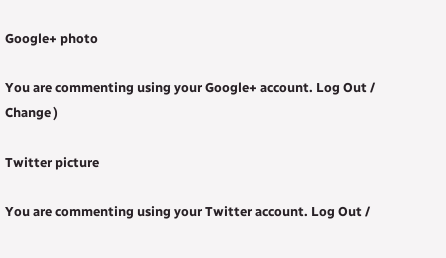Google+ photo

You are commenting using your Google+ account. Log Out /  Change )

Twitter picture

You are commenting using your Twitter account. Log Out /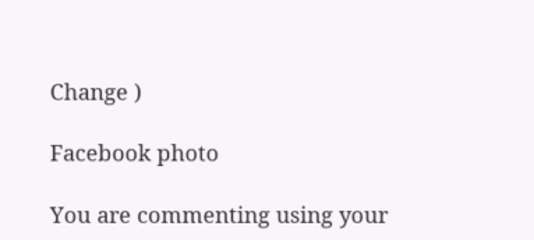Change )

Facebook photo

You are commenting using your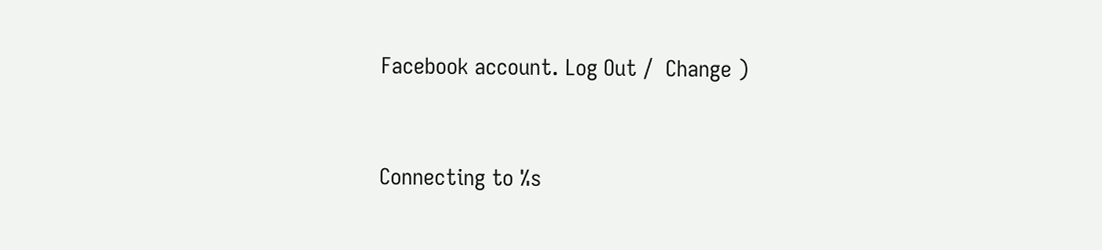Facebook account. Log Out /  Change )


Connecting to %s